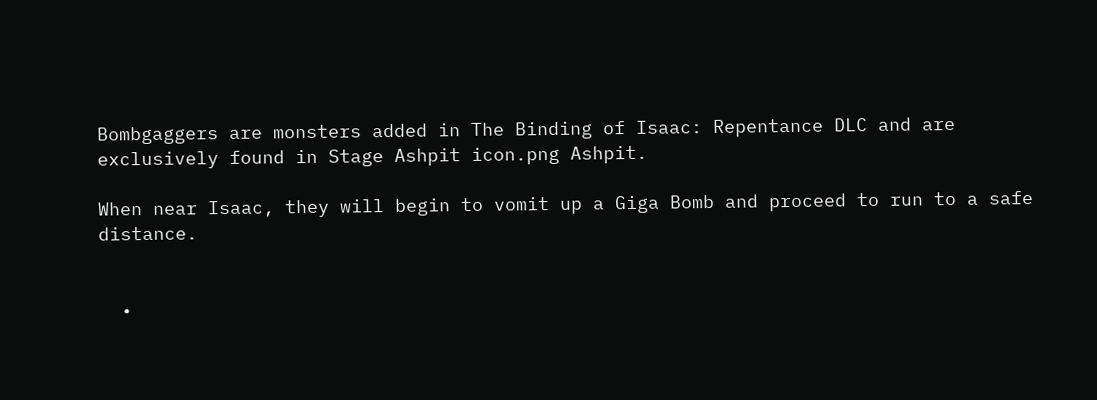Bombgaggers are monsters added in The Binding of Isaac: Repentance DLC and are exclusively found in Stage Ashpit icon.png Ashpit.

When near Isaac, they will begin to vomit up a Giga Bomb and proceed to run to a safe distance.


  •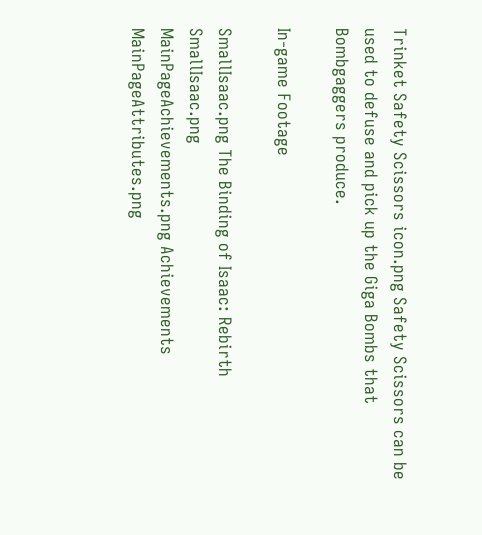Trinket Safety Scissors icon.png Safety Scissors can be used to defuse and pick up the Giga Bombs that Bombgaggers produce.

In-game Footage

SmallIsaac.png The Binding of Isaac: Rebirth SmallIsaac.png
MainPageAchievements.png Achievements MainPageAttributes.png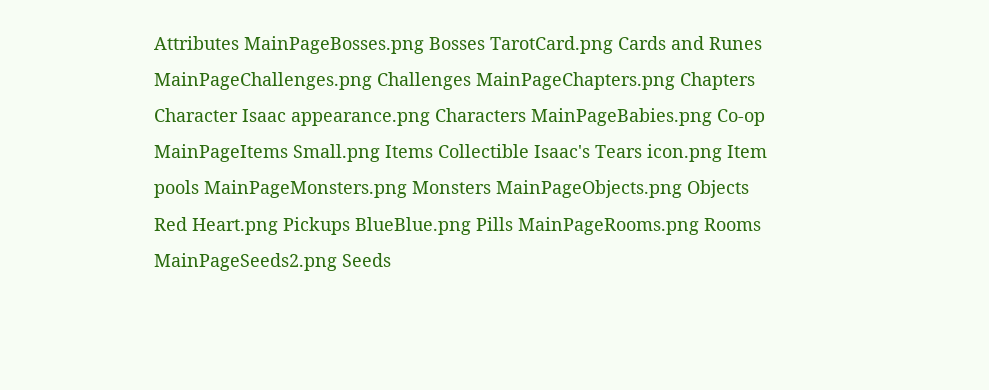Attributes MainPageBosses.png Bosses TarotCard.png Cards and Runes MainPageChallenges.png Challenges MainPageChapters.png Chapters
Character Isaac appearance.png Characters MainPageBabies.png Co-op MainPageItems Small.png Items Collectible Isaac's Tears icon.png Item pools MainPageMonsters.png Monsters MainPageObjects.png Objects
Red Heart.png Pickups BlueBlue.png Pills MainPageRooms.png Rooms MainPageSeeds2.png Seeds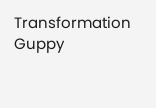Transformation Guppy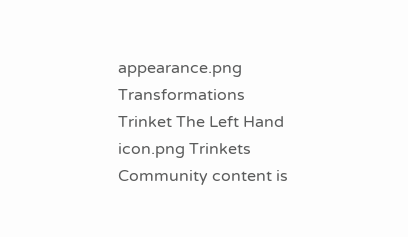appearance.png Transformations Trinket The Left Hand icon.png Trinkets
Community content is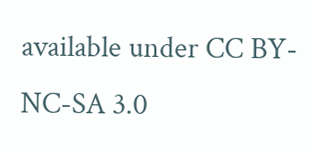available under CC BY-NC-SA 3.0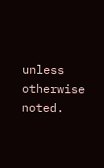unless otherwise noted.